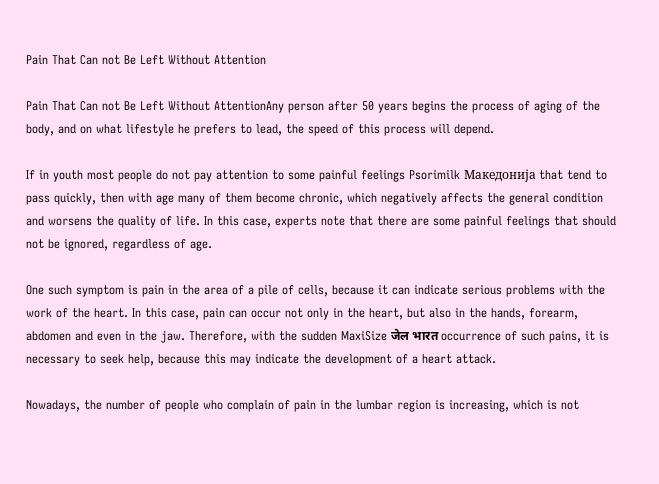Pain That Can not Be Left Without Attention

Pain That Can not Be Left Without AttentionAny person after 50 years begins the process of aging of the body, and on what lifestyle he prefers to lead, the speed of this process will depend.

If in youth most people do not pay attention to some painful feelings Psorimilk Македонија that tend to pass quickly, then with age many of them become chronic, which negatively affects the general condition and worsens the quality of life. In this case, experts note that there are some painful feelings that should not be ignored, regardless of age.

One such symptom is pain in the area of a pile of cells, because it can indicate serious problems with the work of the heart. In this case, pain can occur not only in the heart, but also in the hands, forearm, abdomen and even in the jaw. Therefore, with the sudden MaxiSize जेल भारत occurrence of such pains, it is necessary to seek help, because this may indicate the development of a heart attack.

Nowadays, the number of people who complain of pain in the lumbar region is increasing, which is not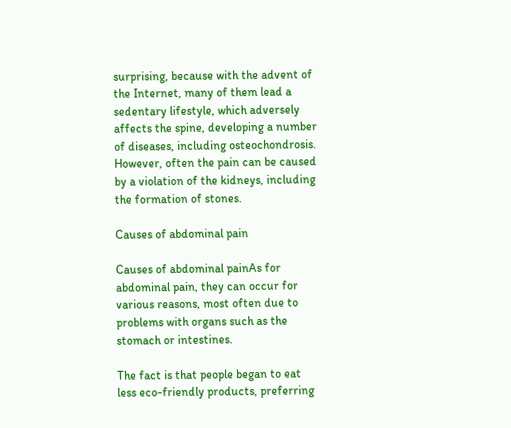surprising, because with the advent of the Internet, many of them lead a sedentary lifestyle, which adversely affects the spine, developing a number of diseases, including osteochondrosis. However, often the pain can be caused by a violation of the kidneys, including the formation of stones.

Causes of abdominal pain

Causes of abdominal painAs for abdominal pain, they can occur for various reasons, most often due to problems with organs such as the stomach or intestines.

The fact is that people began to eat less eco-friendly products, preferring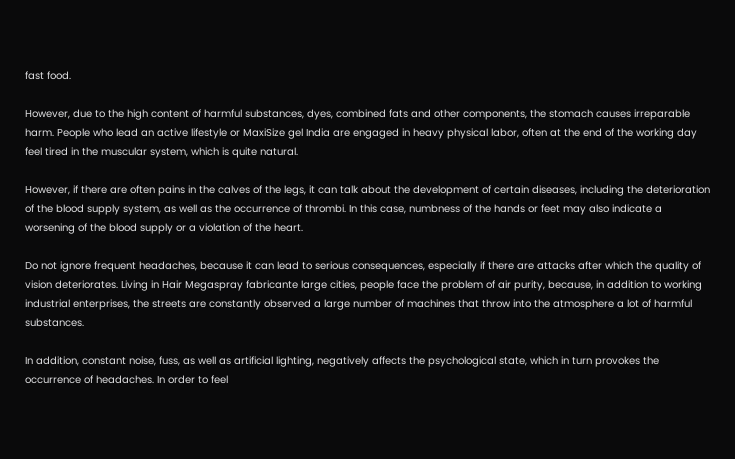fast food.

However, due to the high content of harmful substances, dyes, combined fats and other components, the stomach causes irreparable harm. People who lead an active lifestyle or MaxiSize gel India are engaged in heavy physical labor, often at the end of the working day feel tired in the muscular system, which is quite natural.

However, if there are often pains in the calves of the legs, it can talk about the development of certain diseases, including the deterioration of the blood supply system, as well as the occurrence of thrombi. In this case, numbness of the hands or feet may also indicate a worsening of the blood supply or a violation of the heart.

Do not ignore frequent headaches, because it can lead to serious consequences, especially if there are attacks after which the quality of vision deteriorates. Living in Hair Megaspray fabricante large cities, people face the problem of air purity, because, in addition to working industrial enterprises, the streets are constantly observed a large number of machines that throw into the atmosphere a lot of harmful substances.

In addition, constant noise, fuss, as well as artificial lighting, negatively affects the psychological state, which in turn provokes the occurrence of headaches. In order to feel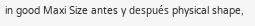in good Maxi Size antes y después physical shape,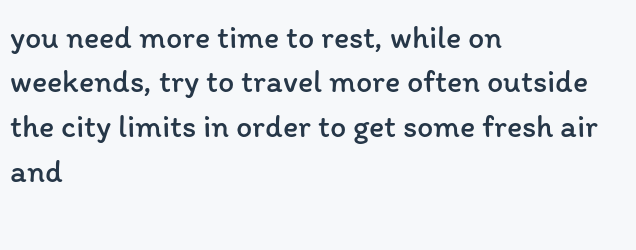you need more time to rest, while on weekends, try to travel more often outside the city limits in order to get some fresh air and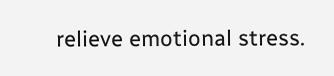relieve emotional stress.